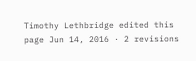Timothy Lethbridge edited this page Jun 14, 2016 · 2 revisions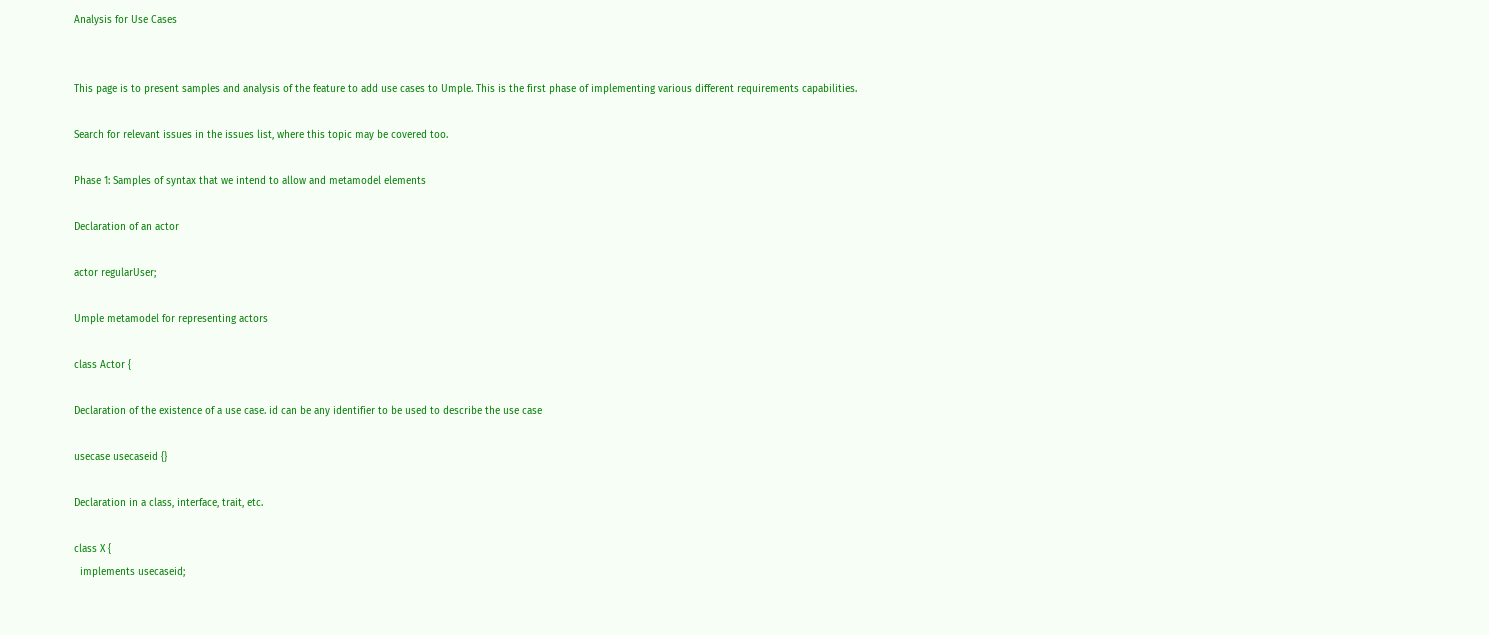Analysis for Use Cases


This page is to present samples and analysis of the feature to add use cases to Umple. This is the first phase of implementing various different requirements capabilities.

Search for relevant issues in the issues list, where this topic may be covered too.

Phase 1: Samples of syntax that we intend to allow and metamodel elements

Declaration of an actor

actor regularUser;

Umple metamodel for representing actors

class Actor {

Declaration of the existence of a use case. id can be any identifier to be used to describe the use case

usecase usecaseid {}

Declaration in a class, interface, trait, etc.

class X {
  implements usecaseid;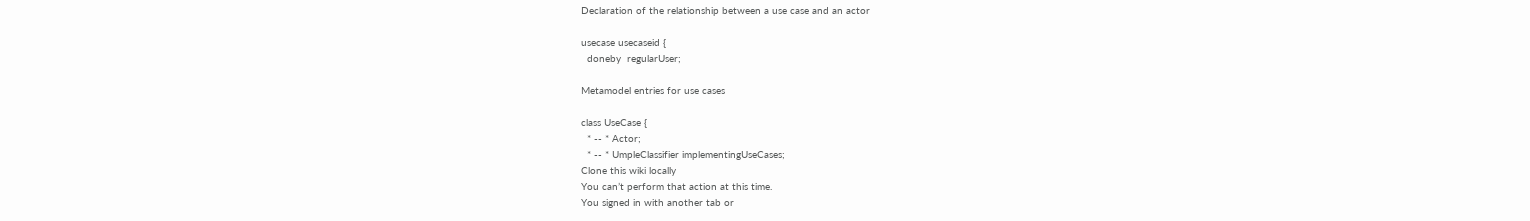Declaration of the relationship between a use case and an actor

usecase usecaseid {
  doneby  regularUser;

Metamodel entries for use cases

class UseCase {
  * -- * Actor;
  * -- * UmpleClassifier implementingUseCases;
Clone this wiki locally
You can’t perform that action at this time.
You signed in with another tab or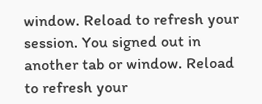window. Reload to refresh your session. You signed out in another tab or window. Reload to refresh your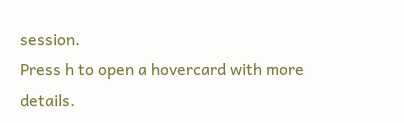session.
Press h to open a hovercard with more details.